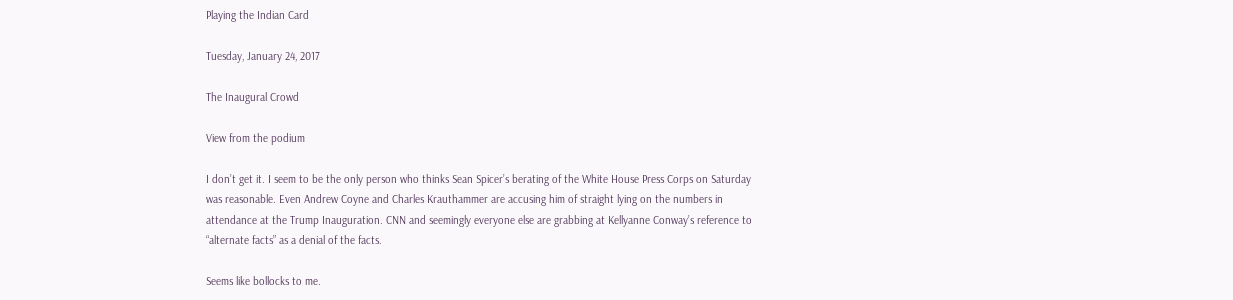Playing the Indian Card

Tuesday, January 24, 2017

The Inaugural Crowd

View from the podium

I don’t get it. I seem to be the only person who thinks Sean Spicer’s berating of the White House Press Corps on Saturday was reasonable. Even Andrew Coyne and Charles Krauthammer are accusing him of straight lying on the numbers in attendance at the Trump Inauguration. CNN and seemingly everyone else are grabbing at Kellyanne Conway’s reference to “alternate facts” as a denial of the facts.

Seems like bollocks to me.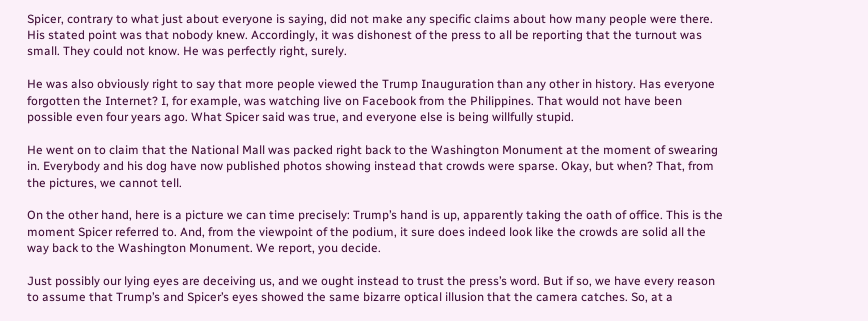Spicer, contrary to what just about everyone is saying, did not make any specific claims about how many people were there. His stated point was that nobody knew. Accordingly, it was dishonest of the press to all be reporting that the turnout was small. They could not know. He was perfectly right, surely.

He was also obviously right to say that more people viewed the Trump Inauguration than any other in history. Has everyone forgotten the Internet? I, for example, was watching live on Facebook from the Philippines. That would not have been possible even four years ago. What Spicer said was true, and everyone else is being willfully stupid.

He went on to claim that the National Mall was packed right back to the Washington Monument at the moment of swearing in. Everybody and his dog have now published photos showing instead that crowds were sparse. Okay, but when? That, from the pictures, we cannot tell.

On the other hand, here is a picture we can time precisely: Trump’s hand is up, apparently taking the oath of office. This is the moment Spicer referred to. And, from the viewpoint of the podium, it sure does indeed look like the crowds are solid all the way back to the Washington Monument. We report, you decide.

Just possibly our lying eyes are deceiving us, and we ought instead to trust the press’s word. But if so, we have every reason to assume that Trump’s and Spicer’s eyes showed the same bizarre optical illusion that the camera catches. So, at a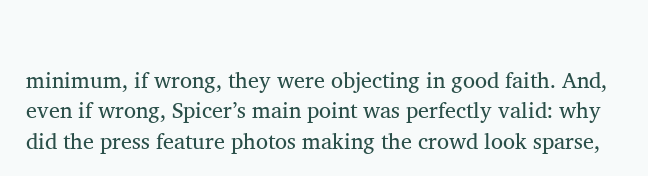minimum, if wrong, they were objecting in good faith. And, even if wrong, Spicer’s main point was perfectly valid: why did the press feature photos making the crowd look sparse,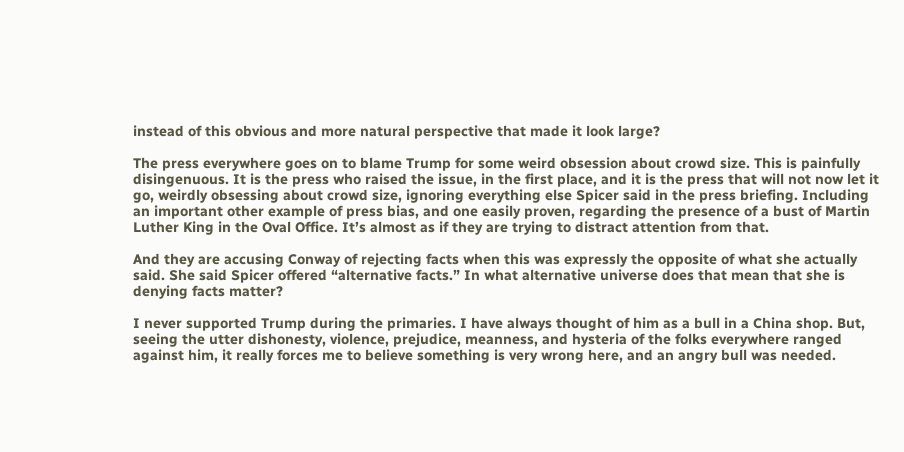instead of this obvious and more natural perspective that made it look large?

The press everywhere goes on to blame Trump for some weird obsession about crowd size. This is painfully disingenuous. It is the press who raised the issue, in the first place, and it is the press that will not now let it go, weirdly obsessing about crowd size, ignoring everything else Spicer said in the press briefing. Including an important other example of press bias, and one easily proven, regarding the presence of a bust of Martin Luther King in the Oval Office. It’s almost as if they are trying to distract attention from that.

And they are accusing Conway of rejecting facts when this was expressly the opposite of what she actually said. She said Spicer offered “alternative facts.” In what alternative universe does that mean that she is denying facts matter?

I never supported Trump during the primaries. I have always thought of him as a bull in a China shop. But, seeing the utter dishonesty, violence, prejudice, meanness, and hysteria of the folks everywhere ranged against him, it really forces me to believe something is very wrong here, and an angry bull was needed.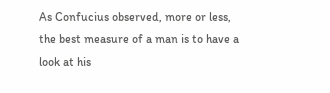As Confucius observed, more or less, the best measure of a man is to have a look at his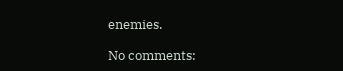enemies.

No comments: